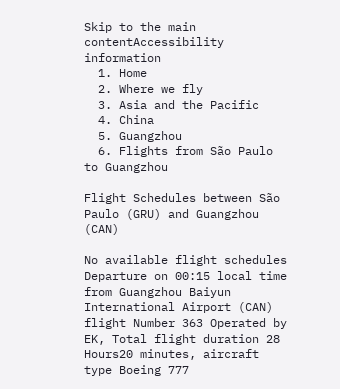Skip to the main contentAccessibility information
  1. Home
  2. Where we fly
  3. Asia and the Pacific
  4. China
  5. Guangzhou
  6. Flights from São Paulo to Guangzhou

Flight Schedules between São Paulo (GRU) and Guangzhou (CAN)

No available flight schedules
Departure on 00:15 local time from Guangzhou Baiyun International Airport (CAN)
flight Number 363 Operated by EK, Total flight duration 28 Hours20 minutes, aircraft type Boeing 777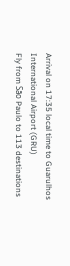Arrival on 17:35 local time to Guarulhos International Airport (GRU)
Fly from São Paulo to 113 destinations